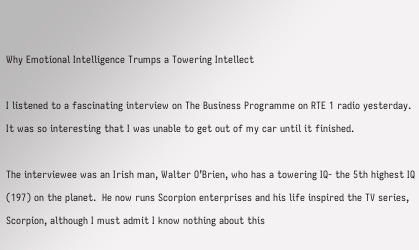Why Emotional Intelligence Trumps a Towering Intellect

I listened to a fascinating interview on The Business Programme on RTE 1 radio yesterday. It was so interesting that I was unable to get out of my car until it finished.

The interviewee was an Irish man, Walter O’Brien, who has a towering IQ- the 5th highest IQ (197) on the planet.  He now runs Scorpion enterprises and his life inspired the TV series, Scorpion, although I must admit I know nothing about this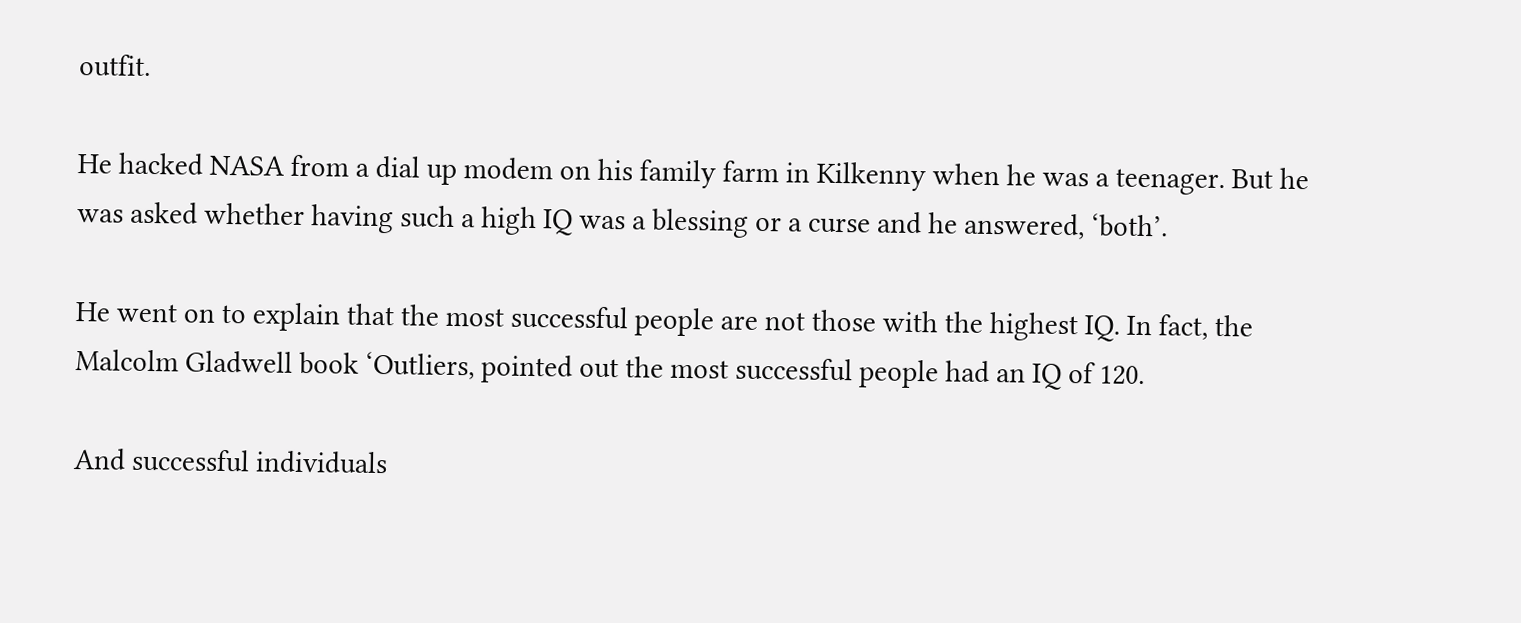outfit.

He hacked NASA from a dial up modem on his family farm in Kilkenny when he was a teenager. But he was asked whether having such a high IQ was a blessing or a curse and he answered, ‘both’.

He went on to explain that the most successful people are not those with the highest IQ. In fact, the Malcolm Gladwell book ‘Outliers, pointed out the most successful people had an IQ of 120.

And successful individuals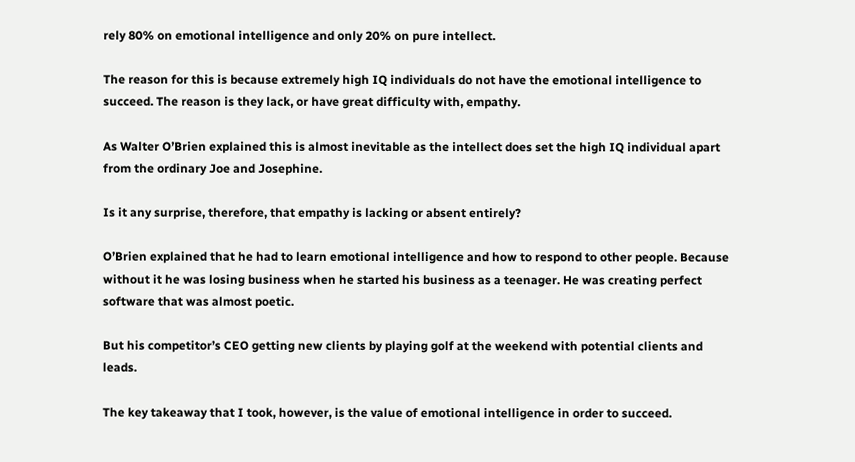rely 80% on emotional intelligence and only 20% on pure intellect.

The reason for this is because extremely high IQ individuals do not have the emotional intelligence to succeed. The reason is they lack, or have great difficulty with, empathy.

As Walter O’Brien explained this is almost inevitable as the intellect does set the high IQ individual apart from the ordinary Joe and Josephine.

Is it any surprise, therefore, that empathy is lacking or absent entirely?

O’Brien explained that he had to learn emotional intelligence and how to respond to other people. Because without it he was losing business when he started his business as a teenager. He was creating perfect software that was almost poetic.

But his competitor’s CEO getting new clients by playing golf at the weekend with potential clients and leads.

The key takeaway that I took, however, is the value of emotional intelligence in order to succeed.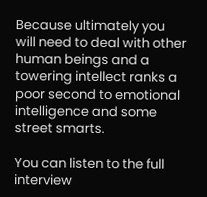Because ultimately you will need to deal with other human beings and a towering intellect ranks a poor second to emotional intelligence and some street smarts.

You can listen to the full interview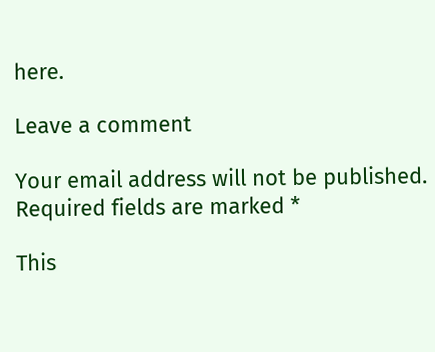here.

Leave a comment

Your email address will not be published. Required fields are marked *

This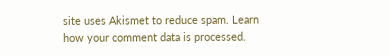site uses Akismet to reduce spam. Learn how your comment data is processed.